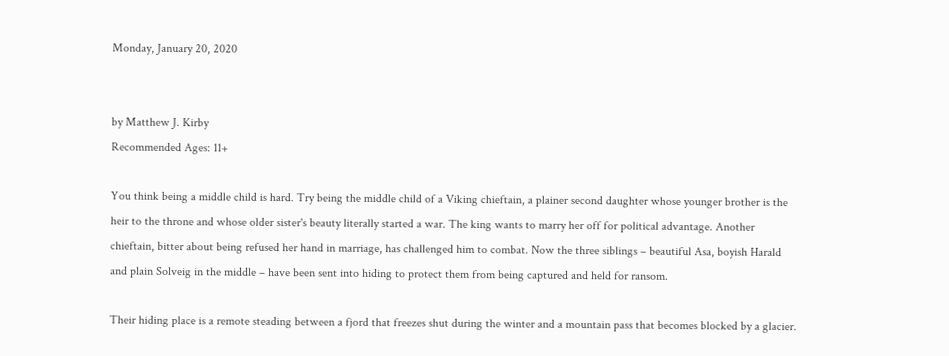Monday, January 20, 2020


by Matthew J. Kirby
Recommended Ages: 11+

You think being a middle child is hard. Try being the middle child of a Viking chieftain, a plainer second daughter whose younger brother is the heir to the throne and whose older sister's beauty literally started a war. The king wants to marry her off for political advantage. Another chieftain, bitter about being refused her hand in marriage, has challenged him to combat. Now the three siblings – beautiful Asa, boyish Harald and plain Solveig in the middle – have been sent into hiding to protect them from being captured and held for ransom.

Their hiding place is a remote steading between a fjord that freezes shut during the winter and a mountain pass that becomes blocked by a glacier.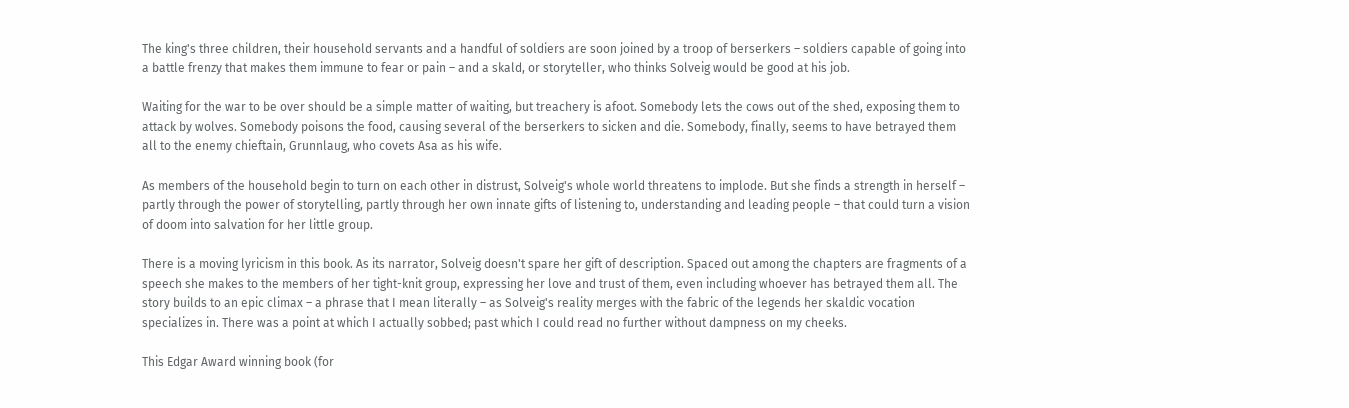The king's three children, their household servants and a handful of soldiers are soon joined by a troop of berserkers – soldiers capable of going into a battle frenzy that makes them immune to fear or pain – and a skald, or storyteller, who thinks Solveig would be good at his job.

Waiting for the war to be over should be a simple matter of waiting, but treachery is afoot. Somebody lets the cows out of the shed, exposing them to attack by wolves. Somebody poisons the food, causing several of the berserkers to sicken and die. Somebody, finally, seems to have betrayed them all to the enemy chieftain, Grunnlaug, who covets Asa as his wife.

As members of the household begin to turn on each other in distrust, Solveig's whole world threatens to implode. But she finds a strength in herself – partly through the power of storytelling, partly through her own innate gifts of listening to, understanding and leading people – that could turn a vision of doom into salvation for her little group.

There is a moving lyricism in this book. As its narrator, Solveig doesn't spare her gift of description. Spaced out among the chapters are fragments of a speech she makes to the members of her tight-knit group, expressing her love and trust of them, even including whoever has betrayed them all. The story builds to an epic climax – a phrase that I mean literally – as Solveig's reality merges with the fabric of the legends her skaldic vocation specializes in. There was a point at which I actually sobbed; past which I could read no further without dampness on my cheeks.

This Edgar Award winning book (for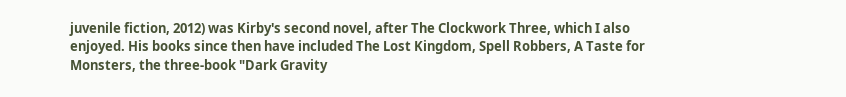juvenile fiction, 2012) was Kirby's second novel, after The Clockwork Three, which I also enjoyed. His books since then have included The Lost Kingdom, Spell Robbers, A Taste for Monsters, the three-book "Dark Gravity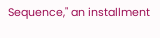Sequence," an installment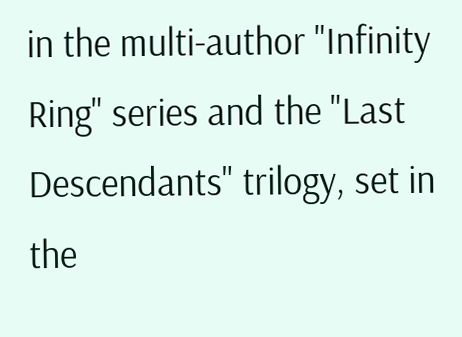in the multi-author "Infinity Ring" series and the "Last Descendants" trilogy, set in the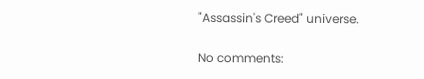"Assassin's Creed" universe.

No comments: